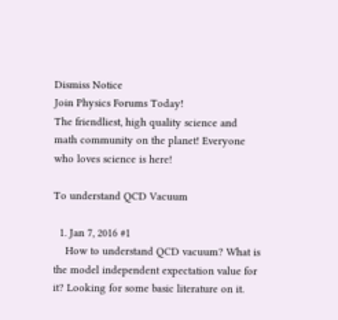Dismiss Notice
Join Physics Forums Today!
The friendliest, high quality science and math community on the planet! Everyone who loves science is here!

To understand QCD Vacuum

  1. Jan 7, 2016 #1
    How to understand QCD vacuum? What is the model independent expectation value for it? Looking for some basic literature on it.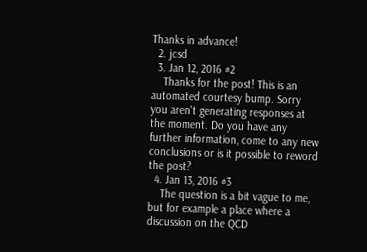Thanks in advance!
  2. jcsd
  3. Jan 12, 2016 #2
    Thanks for the post! This is an automated courtesy bump. Sorry you aren't generating responses at the moment. Do you have any further information, come to any new conclusions or is it possible to reword the post?
  4. Jan 13, 2016 #3
    The question is a bit vague to me, but for example a place where a discussion on the QCD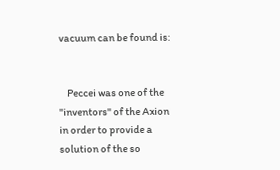vacuum can be found is:


    Peccei was one of the "inventors" of the Axion in order to provide a solution of the so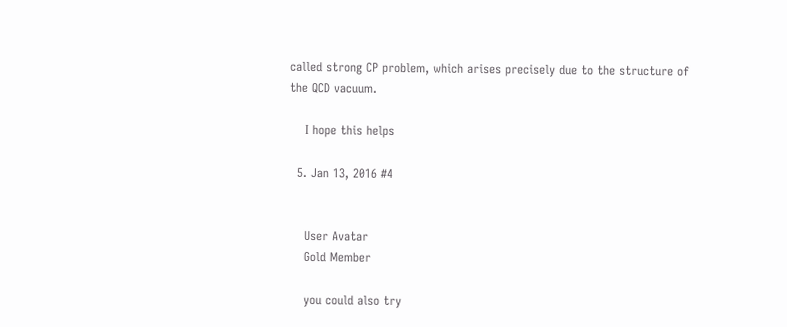called strong CP problem, which arises precisely due to the structure of the QCD vacuum.

    I hope this helps

  5. Jan 13, 2016 #4


    User Avatar
    Gold Member

    you could also try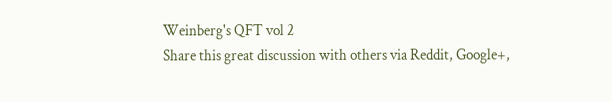Weinberg's QFT vol 2
Share this great discussion with others via Reddit, Google+,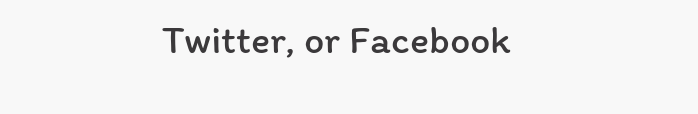Twitter, or Facebook